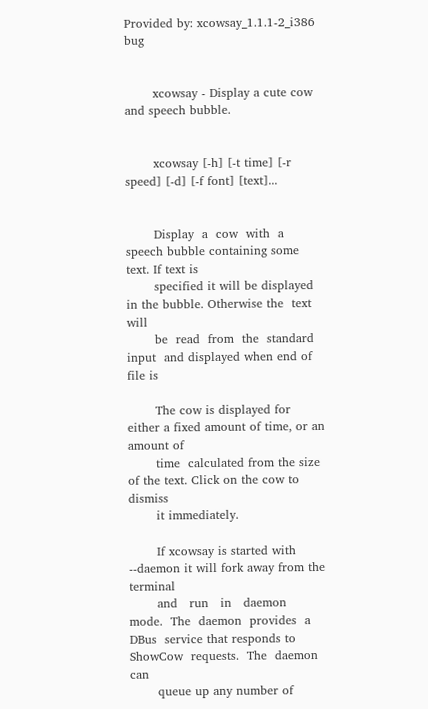Provided by: xcowsay_1.1.1-2_i386 bug


       xcowsay - Display a cute cow and speech bubble.


       xcowsay [-h] [-t time] [-r speed] [-d] [-f font] [text]...


       Display  a  cow  with  a speech bubble containing some text. If text is
       specified it will be displayed in the bubble. Otherwise the  text  will
       be  read  from  the  standard  input  and displayed when end of file is

       The cow is displayed for either a fixed amount of time, or an amount of
       time  calculated from the size of the text. Click on the cow to dismiss
       it immediately.

       If xcowsay is started with --daemon it will fork away from the terminal
       and   run   in   daemon  mode.  The  daemon  provides  a  DBus  service that responds to ShowCow  requests.  The  daemon  can
       queue up any number of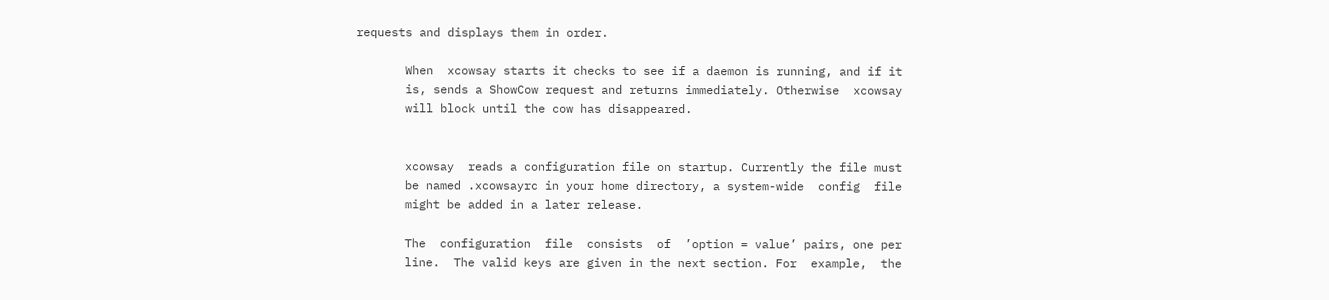requests and displays them in order.

       When  xcowsay starts it checks to see if a daemon is running, and if it
       is, sends a ShowCow request and returns immediately. Otherwise  xcowsay
       will block until the cow has disappeared.


       xcowsay  reads a configuration file on startup. Currently the file must
       be named .xcowsayrc in your home directory, a system-wide  config  file
       might be added in a later release.

       The  configuration  file  consists  of  ’option = value’ pairs, one per
       line.  The valid keys are given in the next section. For  example,  the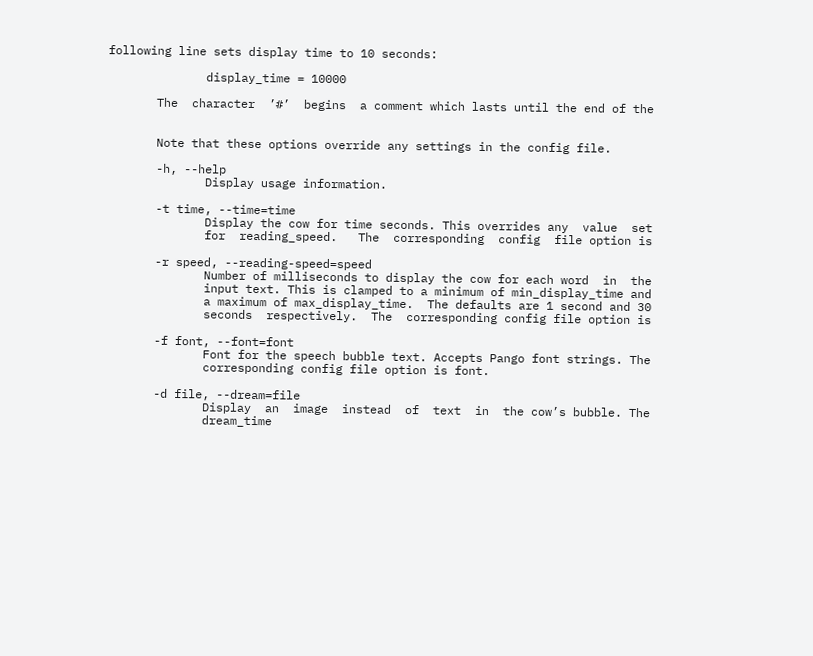following line sets display time to 10 seconds:

              display_time = 10000

       The  character  ’#’  begins  a comment which lasts until the end of the


       Note that these options override any settings in the config file.

       -h, --help
              Display usage information.

       -t time, --time=time
              Display the cow for time seconds. This overrides any  value  set
              for  reading_speed.   The  corresponding  config  file option is

       -r speed, --reading-speed=speed
              Number of milliseconds to display the cow for each word  in  the
              input text. This is clamped to a minimum of min_display_time and
              a maximum of max_display_time.  The defaults are 1 second and 30
              seconds  respectively.  The  corresponding config file option is

       -f font, --font=font
              Font for the speech bubble text. Accepts Pango font strings. The
              corresponding config file option is font.

       -d file, --dream=file
              Display  an  image  instead  of  text  in  the cow’s bubble. The
              dream_time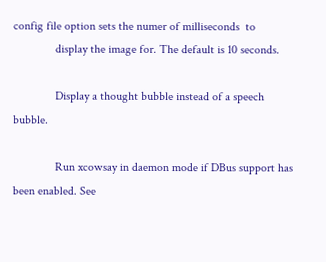config file option sets the numer of milliseconds  to
              display the image for. The default is 10 seconds.

              Display a thought bubble instead of a speech bubble.

              Run xcowsay in daemon mode if DBus support has been enabled. See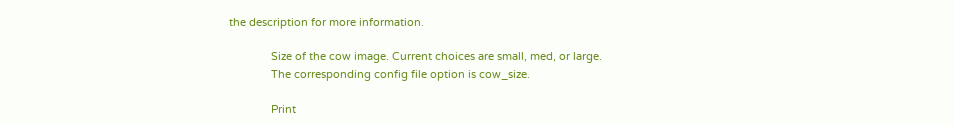the description for more information.

              Size of the cow image. Current choices are small, med, or large.
              The corresponding config file option is cow_size.

              Print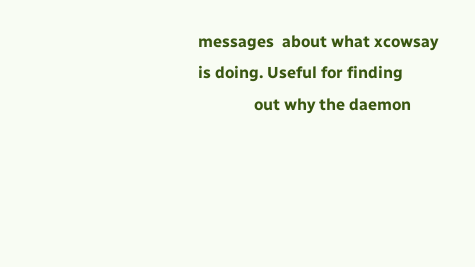messages  about what xcowsay is doing. Useful for finding
              out why the daemon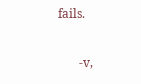fails.

       -v,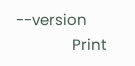--version
              Print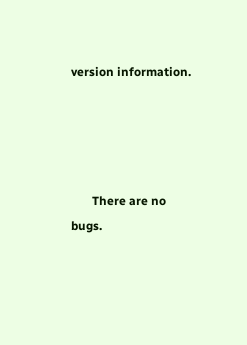version information.




       There are no bugs.